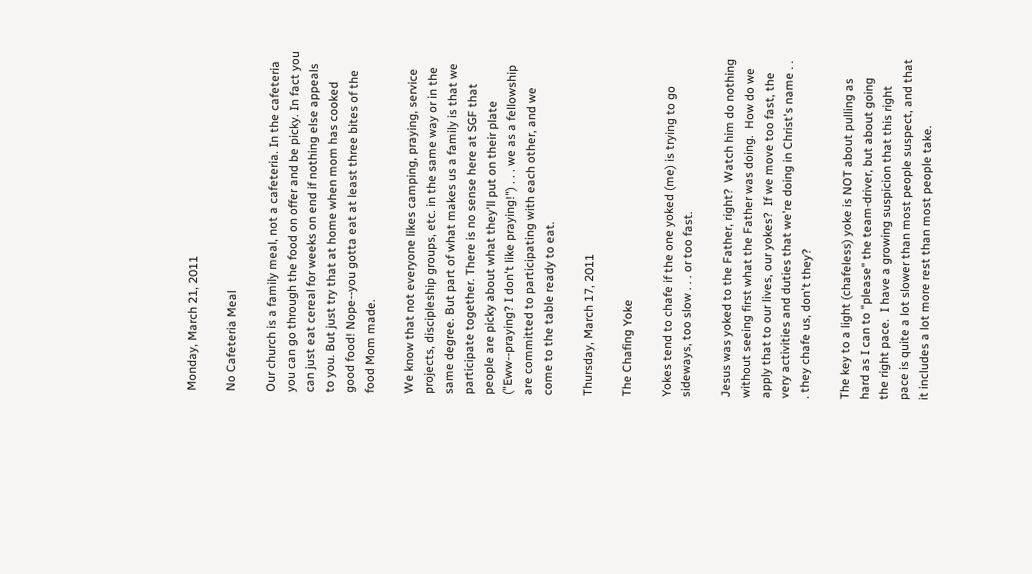Monday, March 21, 2011

No Cafeteria Meal

Our church is a family meal, not a cafeteria. In the cafeteria you can go through the food on offer and be picky. In fact you can just eat cereal for weeks on end if nothing else appeals to you. But just try that at home when mom has cooked good food! Nope--you gotta eat at least three bites of the food Mom made.

We know that not everyone likes camping, praying, service projects, discipleship groups, etc. in the same way or in the same degree. But part of what makes us a family is that we participate together. There is no sense here at SGF that people are picky about what they'll put on their plate ("Eww--praying? I don't like praying!") . . . we as a fellowship are committed to participating with each other, and we come to the table ready to eat.

Thursday, March 17, 2011

The Chafing Yoke

Yokes tend to chafe if the one yoked (me) is trying to go sideways, too slow . . . or too fast.

Jesus was yoked to the Father, right?  Watch him do nothing without seeing first what the Father was doing.  How do we apply that to our lives, our yokes?  If we move too fast, the very activities and duties that we're doing in Christ's name . . . they chafe us, don't they?

The key to a light (chafeless) yoke is NOT about pulling as hard as I can to "please" the team-driver, but about going the right pace.  I have a growing suspicion that this right pace is quite a lot slower than most people suspect, and that it includes a lot more rest than most people take.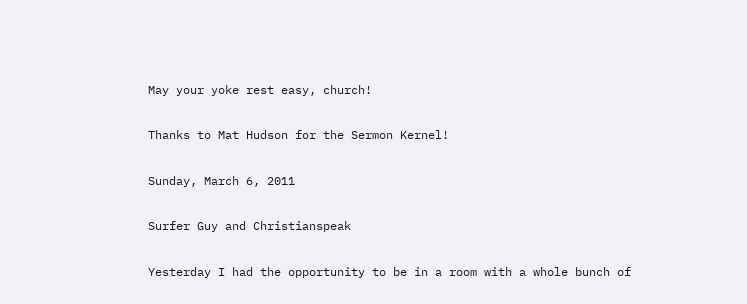May your yoke rest easy, church!

Thanks to Mat Hudson for the Sermon Kernel!

Sunday, March 6, 2011

Surfer Guy and Christianspeak

Yesterday I had the opportunity to be in a room with a whole bunch of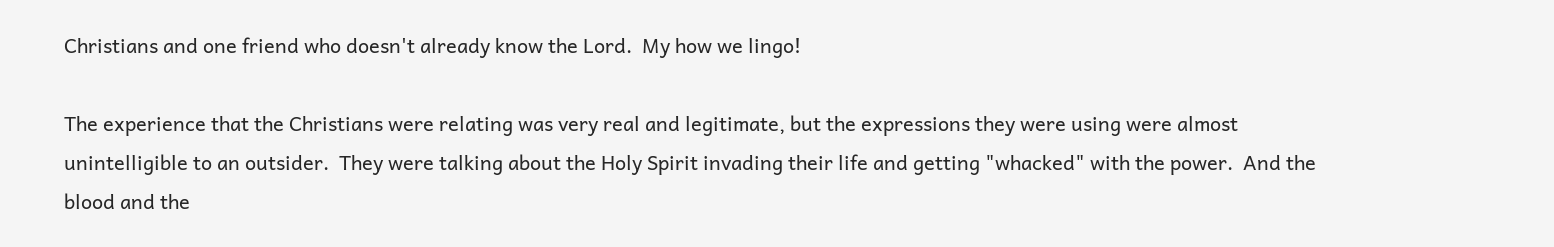Christians and one friend who doesn't already know the Lord.  My how we lingo!

The experience that the Christians were relating was very real and legitimate, but the expressions they were using were almost unintelligible to an outsider.  They were talking about the Holy Spirit invading their life and getting "whacked" with the power.  And the blood and the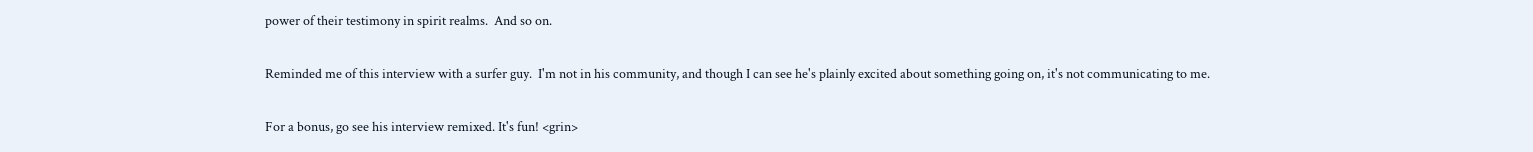power of their testimony in spirit realms.  And so on.

Reminded me of this interview with a surfer guy.  I'm not in his community, and though I can see he's plainly excited about something going on, it's not communicating to me.

For a bonus, go see his interview remixed. It's fun! <grin>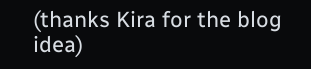(thanks Kira for the blog idea)